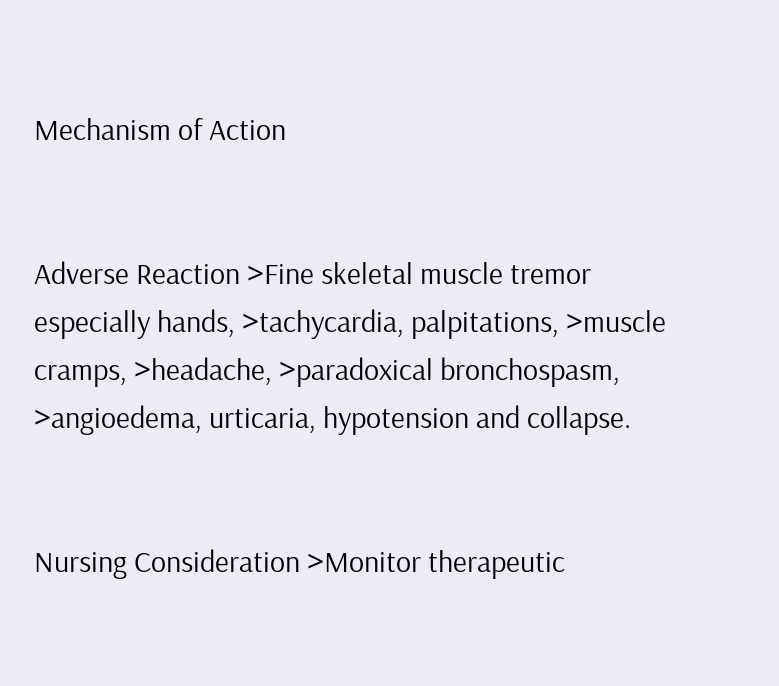Mechanism of Action


Adverse Reaction >Fine skeletal muscle tremor especially hands, >tachycardia, palpitations, >muscle cramps, >headache, >paradoxical bronchospasm, >angioedema, urticaria, hypotension and collapse.


Nursing Consideration >Monitor therapeutic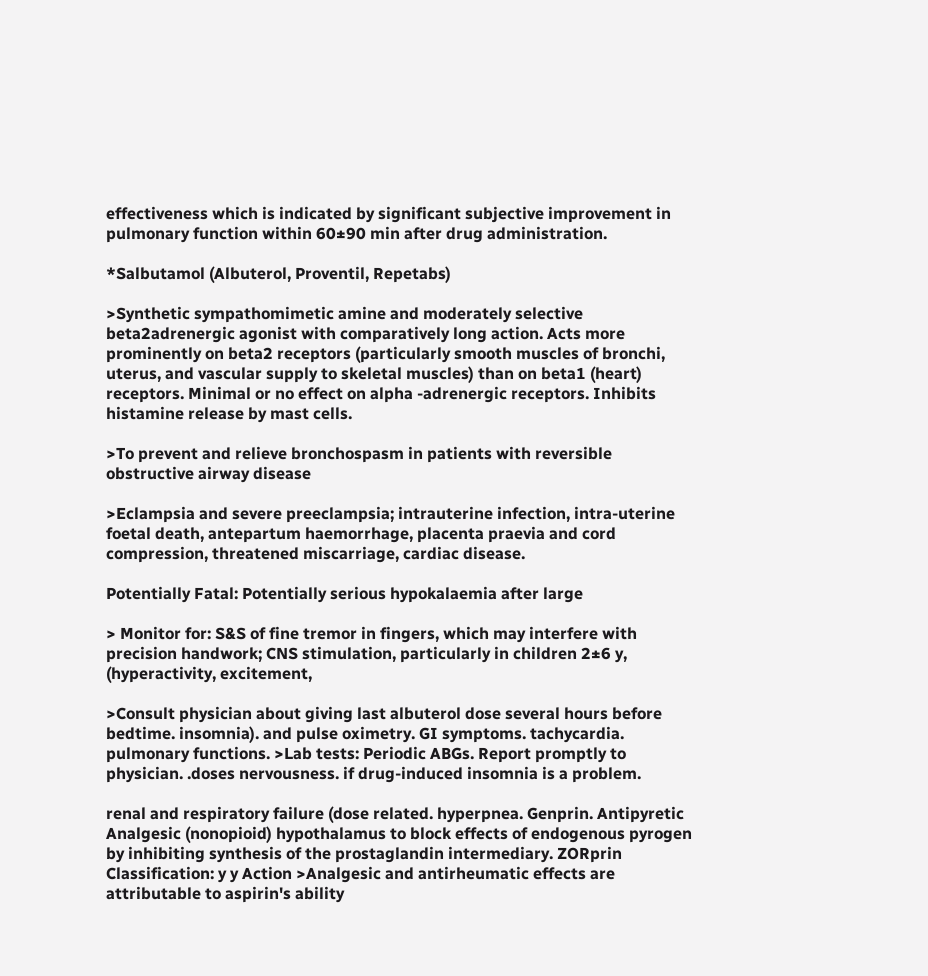effectiveness which is indicated by significant subjective improvement in pulmonary function within 60±90 min after drug administration.

*Salbutamol (Albuterol, Proventil, Repetabs)

>Synthetic sympathomimetic amine and moderately selective beta2adrenergic agonist with comparatively long action. Acts more prominently on beta2 receptors (particularly smooth muscles of bronchi, uterus, and vascular supply to skeletal muscles) than on beta1 (heart) receptors. Minimal or no effect on alpha -adrenergic receptors. Inhibits histamine release by mast cells.

>To prevent and relieve bronchospasm in patients with reversible obstructive airway disease

>Eclampsia and severe preeclampsia; intrauterine infection, intra-uterine foetal death, antepartum haemorrhage, placenta praevia and cord compression, threatened miscarriage, cardiac disease.

Potentially Fatal: Potentially serious hypokalaemia after large

> Monitor for: S&S of fine tremor in fingers, which may interfere with precision handwork; CNS stimulation, particularly in children 2±6 y, (hyperactivity, excitement,

>Consult physician about giving last albuterol dose several hours before bedtime. insomnia). and pulse oximetry. GI symptoms. tachycardia. pulmonary functions. >Lab tests: Periodic ABGs. Report promptly to physician. .doses nervousness. if drug-induced insomnia is a problem.

renal and respiratory failure (dose related. hyperpnea. Genprin. Antipyretic Analgesic (nonopioid) hypothalamus to block effects of endogenous pyrogen by inhibiting synthesis of the prostaglandin intermediary. ZORprin Classification: y y Action >Analgesic and antirheumatic effects are attributable to aspirin's ability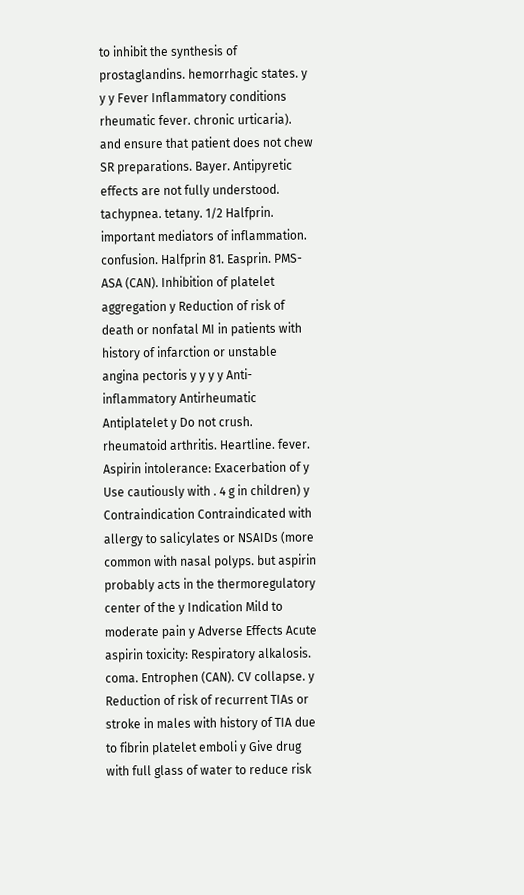to inhibit the synthesis of prostaglandins. hemorrhagic states. y y y Fever Inflammatory conditions rheumatic fever. chronic urticaria). and ensure that patient does not chew SR preparations. Bayer. Antipyretic effects are not fully understood. tachypnea. tetany. 1/2 Halfprin. important mediators of inflammation. confusion. Halfprin 81. Easprin. PMS-ASA (CAN). Inhibition of platelet aggregation y Reduction of risk of death or nonfatal MI in patients with history of infarction or unstable angina pectoris y y y y Anti-inflammatory Antirheumatic Antiplatelet y Do not crush. rheumatoid arthritis. Heartline. fever. Aspirin intolerance: Exacerbation of y Use cautiously with . 4 g in children) y Contraindication Contraindicated with allergy to salicylates or NSAIDs (more common with nasal polyps. but aspirin probably acts in the thermoregulatory center of the y Indication Mild to moderate pain y Adverse Effects Acute aspirin toxicity: Respiratory alkalosis. coma. Entrophen (CAN). CV collapse. y Reduction of risk of recurrent TIAs or stroke in males with history of TIA due to fibrin platelet emboli y Give drug with full glass of water to reduce risk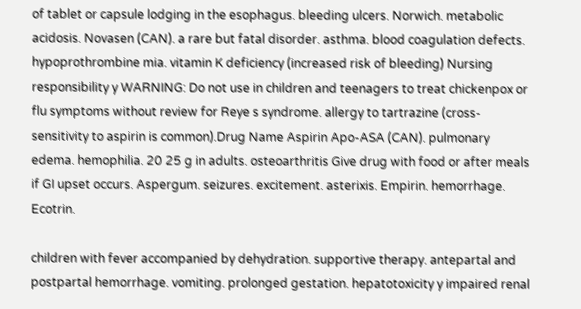of tablet or capsule lodging in the esophagus. bleeding ulcers. Norwich. metabolic acidosis. Novasen (CAN). a rare but fatal disorder. asthma. blood coagulation defects. hypoprothrombine mia. vitamin K deficiency (increased risk of bleeding) Nursing responsibility y WARNING: Do not use in children and teenagers to treat chickenpox or flu symptoms without review for Reye s syndrome. allergy to tartrazine (cross-sensitivity to aspirin is common).Drug Name Aspirin Apo-ASA (CAN). pulmonary edema. hemophilia. 20 25 g in adults. osteoarthritis Give drug with food or after meals if GI upset occurs. Aspergum. seizures. excitement. asterixis. Empirin. hemorrhage. Ecotrin.

children with fever accompanied by dehydration. supportive therapy. antepartal and postpartal hemorrhage. vomiting. prolonged gestation. hepatotoxicity y impaired renal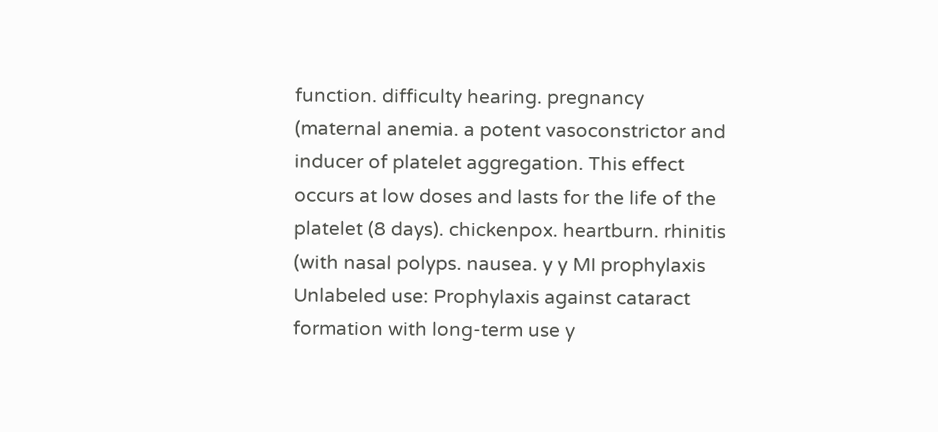function. difficulty hearing. pregnancy (maternal anemia. a potent vasoconstrictor and inducer of platelet aggregation. This effect occurs at low doses and lasts for the life of the platelet (8 days). chickenpox. heartburn. rhinitis (with nasal polyps. nausea. y y MI prophylaxis Unlabeled use: Prophylaxis against cataract formation with long-term use y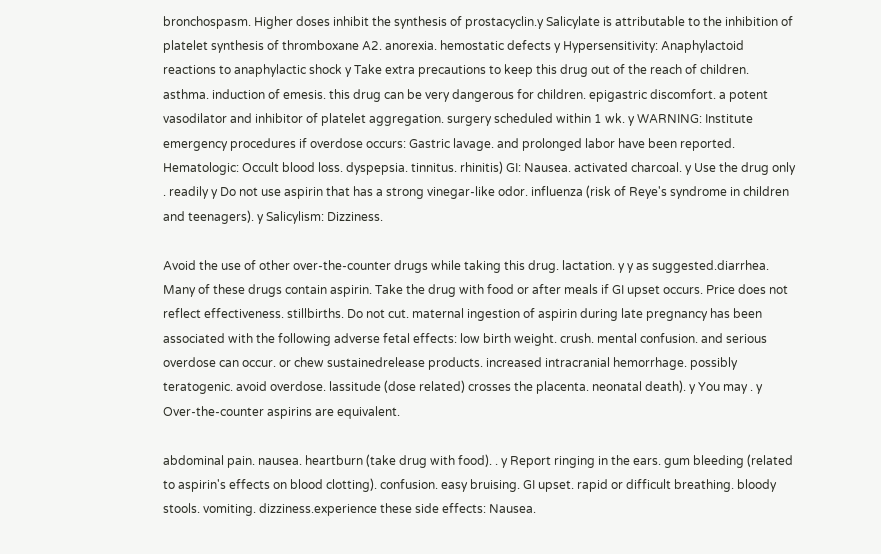bronchospasm. Higher doses inhibit the synthesis of prostacyclin.y Salicylate is attributable to the inhibition of platelet synthesis of thromboxane A2. anorexia. hemostatic defects y Hypersensitivity: Anaphylactoid reactions to anaphylactic shock y Take extra precautions to keep this drug out of the reach of children. asthma. induction of emesis. this drug can be very dangerous for children. epigastric discomfort. a potent vasodilator and inhibitor of platelet aggregation. surgery scheduled within 1 wk. y WARNING: Institute emergency procedures if overdose occurs: Gastric lavage. and prolonged labor have been reported. Hematologic: Occult blood loss. dyspepsia. tinnitus. rhinitis) GI: Nausea. activated charcoal. y Use the drug only . readily y Do not use aspirin that has a strong vinegar-like odor. influenza (risk of Reye's syndrome in children and teenagers). y Salicylism: Dizziness.

Avoid the use of other over-the-counter drugs while taking this drug. lactation. y y as suggested.diarrhea. Many of these drugs contain aspirin. Take the drug with food or after meals if GI upset occurs. Price does not reflect effectiveness. stillbirths. Do not cut. maternal ingestion of aspirin during late pregnancy has been associated with the following adverse fetal effects: low birth weight. crush. mental confusion. and serious overdose can occur. or chew sustainedrelease products. increased intracranial hemorrhage. possibly teratogenic. avoid overdose. lassitude (dose related) crosses the placenta. neonatal death). y You may . y Over-the-counter aspirins are equivalent.

abdominal pain. nausea. heartburn (take drug with food). . y Report ringing in the ears. gum bleeding (related to aspirin's effects on blood clotting). confusion. easy bruising. GI upset. rapid or difficult breathing. bloody stools. vomiting. dizziness.experience these side effects: Nausea.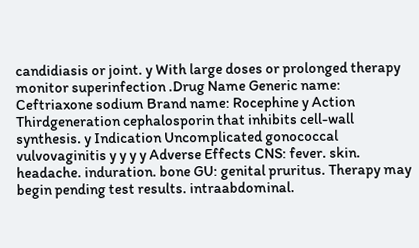candidiasis or joint. y With large doses or prolonged therapy monitor superinfection .Drug Name Generic name: Ceftriaxone sodium Brand name: Rocephine y Action Thirdgeneration cephalosporin that inhibits cell-wall synthesis. y Indication Uncomplicated gonococcal vulvovaginitis y y y y Adverse Effects CNS: fever. skin. headache. induration. bone GU: genital pruritus. Therapy may begin pending test results. intraabdominal.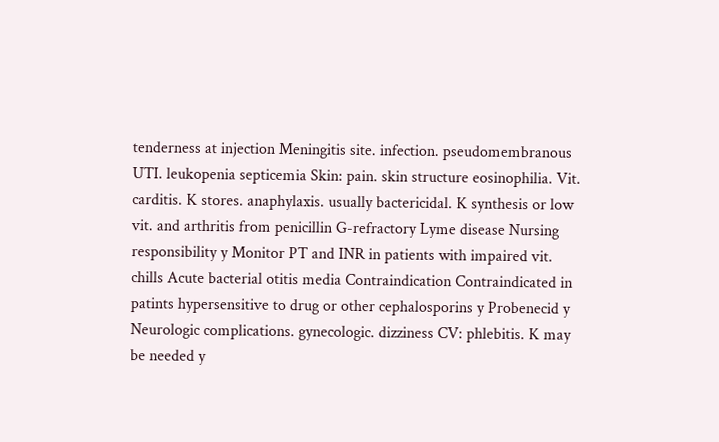tenderness at injection Meningitis site. infection. pseudomembranous UTI. leukopenia septicemia Skin: pain. skin structure eosinophilia. Vit. carditis. K stores. anaphylaxis. usually bactericidal. K synthesis or low vit. and arthritis from penicillin G-refractory Lyme disease Nursing responsibility y Monitor PT and INR in patients with impaired vit. chills Acute bacterial otitis media Contraindication Contraindicated in patints hypersensitive to drug or other cephalosporins y Probenecid y Neurologic complications. gynecologic. dizziness CV: phlebitis. K may be needed y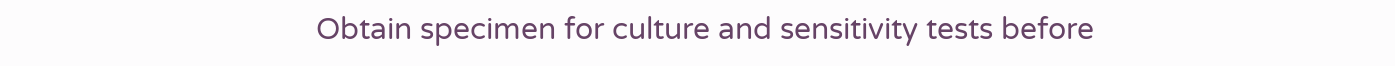Obtain specimen for culture and sensitivity tests before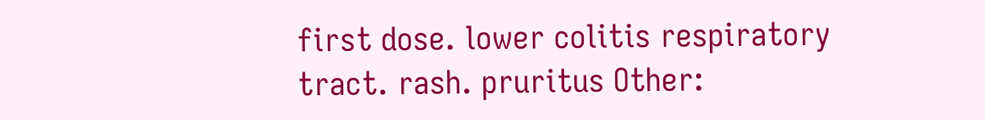first dose. lower colitis respiratory tract. rash. pruritus Other: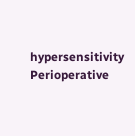hypersensitivity Perioperative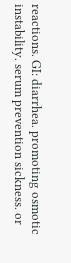reactions. GI: diarrhea. promoting osmotic instability. serum prevention sickness. or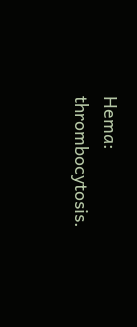Hema: thrombocytosis.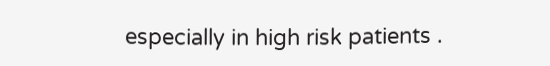especially in high risk patients .